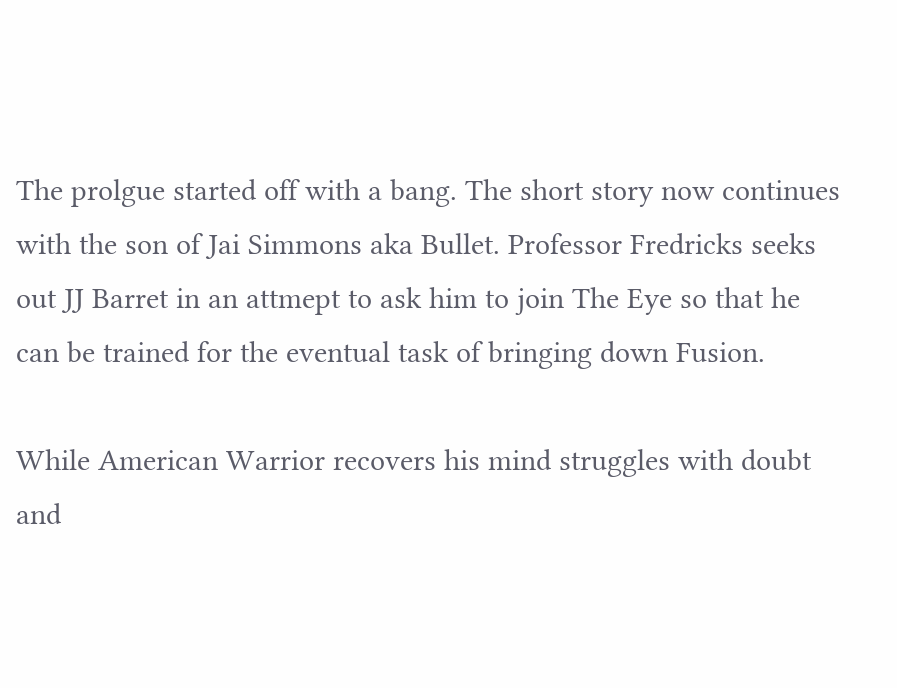The prolgue started off with a bang. The short story now continues with the son of Jai Simmons aka Bullet. Professor Fredricks seeks out JJ Barret in an attmept to ask him to join The Eye so that he can be trained for the eventual task of bringing down Fusion.

While American Warrior recovers his mind struggles with doubt and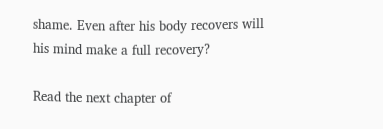shame. Even after his body recovers will his mind make a full recovery?

Read the next chapter of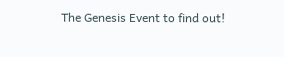The Genesis Event to find out!